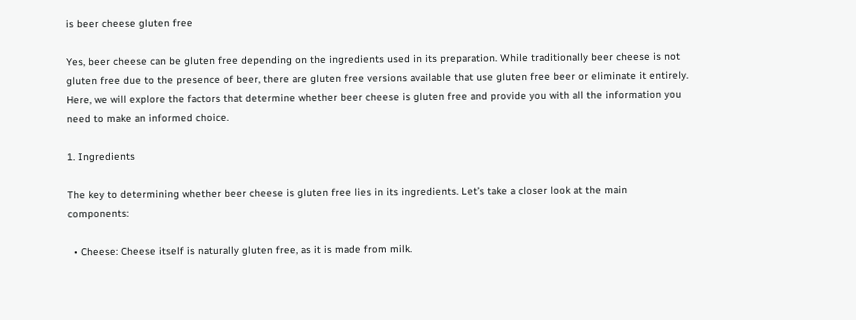is beer cheese gluten free

Yes, beer cheese can be gluten free depending on the ingredients used in its preparation. While traditionally beer cheese is not gluten free due to the presence of beer, there are gluten free versions available that use gluten free beer or eliminate it entirely. Here, we will explore the factors that determine whether beer cheese is gluten free and provide you with all the information you need to make an informed choice.

1. Ingredients

The key to determining whether beer cheese is gluten free lies in its ingredients. Let’s take a closer look at the main components:

  • Cheese: Cheese itself is naturally gluten free, as it is made from milk.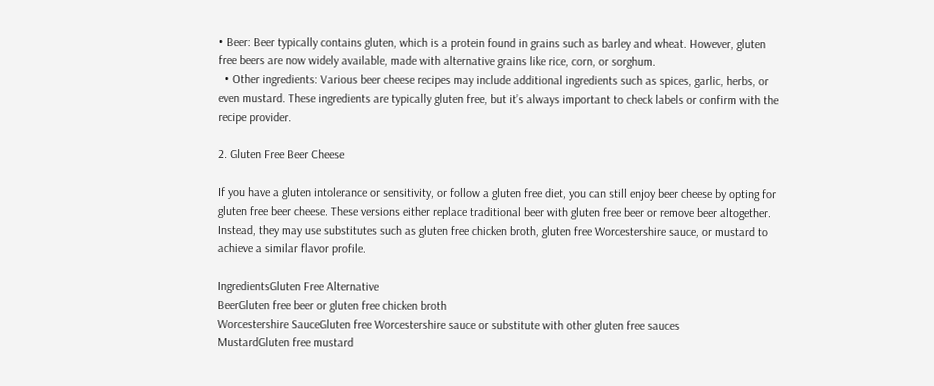• Beer: Beer typically contains gluten, which is a protein found in grains such as barley and wheat. However, gluten free beers are now widely available, made with alternative grains like rice, corn, or sorghum.
  • Other ingredients: Various beer cheese recipes may include additional ingredients such as spices, garlic, herbs, or even mustard. These ingredients are typically gluten free, but it’s always important to check labels or confirm with the recipe provider.

2. Gluten Free Beer Cheese

If you have a gluten intolerance or sensitivity, or follow a gluten free diet, you can still enjoy beer cheese by opting for gluten free beer cheese. These versions either replace traditional beer with gluten free beer or remove beer altogether. Instead, they may use substitutes such as gluten free chicken broth, gluten free Worcestershire sauce, or mustard to achieve a similar flavor profile.

IngredientsGluten Free Alternative
BeerGluten free beer or gluten free chicken broth
Worcestershire SauceGluten free Worcestershire sauce or substitute with other gluten free sauces
MustardGluten free mustard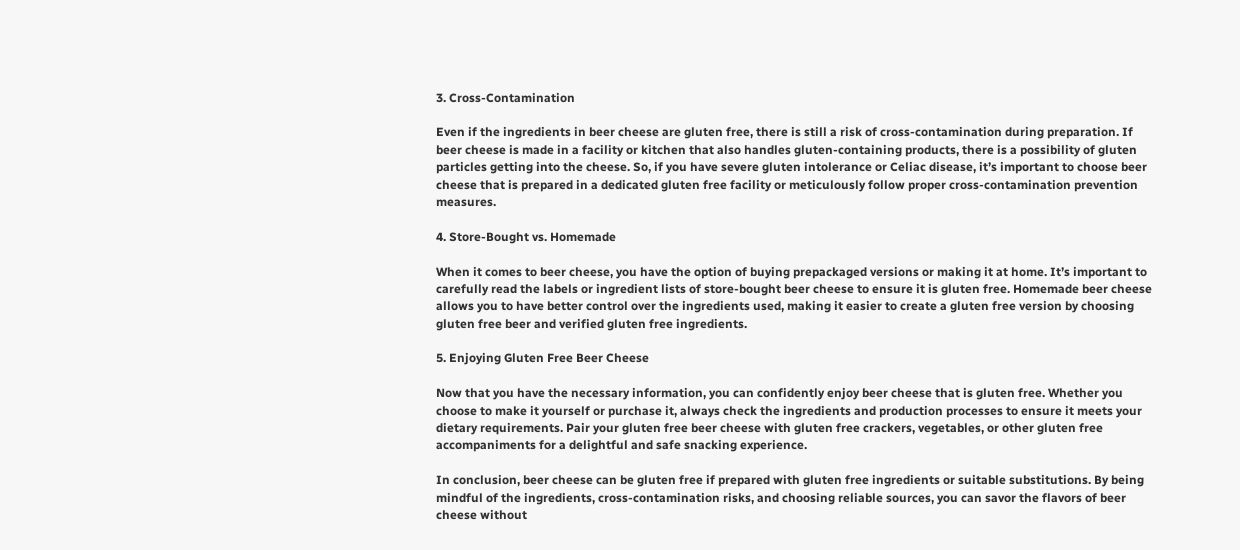3. Cross-Contamination

Even if the ingredients in beer cheese are gluten free, there is still a risk of cross-contamination during preparation. If beer cheese is made in a facility or kitchen that also handles gluten-containing products, there is a possibility of gluten particles getting into the cheese. So, if you have severe gluten intolerance or Celiac disease, it’s important to choose beer cheese that is prepared in a dedicated gluten free facility or meticulously follow proper cross-contamination prevention measures.

4. Store-Bought vs. Homemade

When it comes to beer cheese, you have the option of buying prepackaged versions or making it at home. It’s important to carefully read the labels or ingredient lists of store-bought beer cheese to ensure it is gluten free. Homemade beer cheese allows you to have better control over the ingredients used, making it easier to create a gluten free version by choosing gluten free beer and verified gluten free ingredients.

5. Enjoying Gluten Free Beer Cheese

Now that you have the necessary information, you can confidently enjoy beer cheese that is gluten free. Whether you choose to make it yourself or purchase it, always check the ingredients and production processes to ensure it meets your dietary requirements. Pair your gluten free beer cheese with gluten free crackers, vegetables, or other gluten free accompaniments for a delightful and safe snacking experience.

In conclusion, beer cheese can be gluten free if prepared with gluten free ingredients or suitable substitutions. By being mindful of the ingredients, cross-contamination risks, and choosing reliable sources, you can savor the flavors of beer cheese without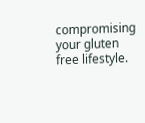compromising your gluten free lifestyle.